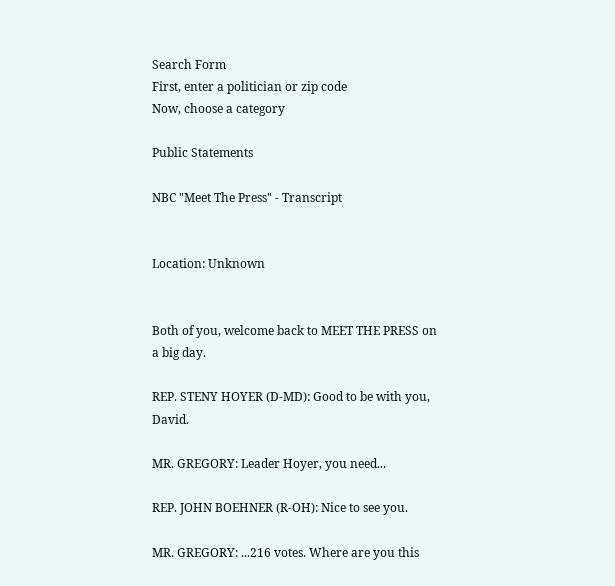Search Form
First, enter a politician or zip code
Now, choose a category

Public Statements

NBC "Meet The Press" - Transcript


Location: Unknown


Both of you, welcome back to MEET THE PRESS on a big day.

REP. STENY HOYER (D-MD): Good to be with you, David.

MR. GREGORY: Leader Hoyer, you need...

REP. JOHN BOEHNER (R-OH): Nice to see you.

MR. GREGORY: ...216 votes. Where are you this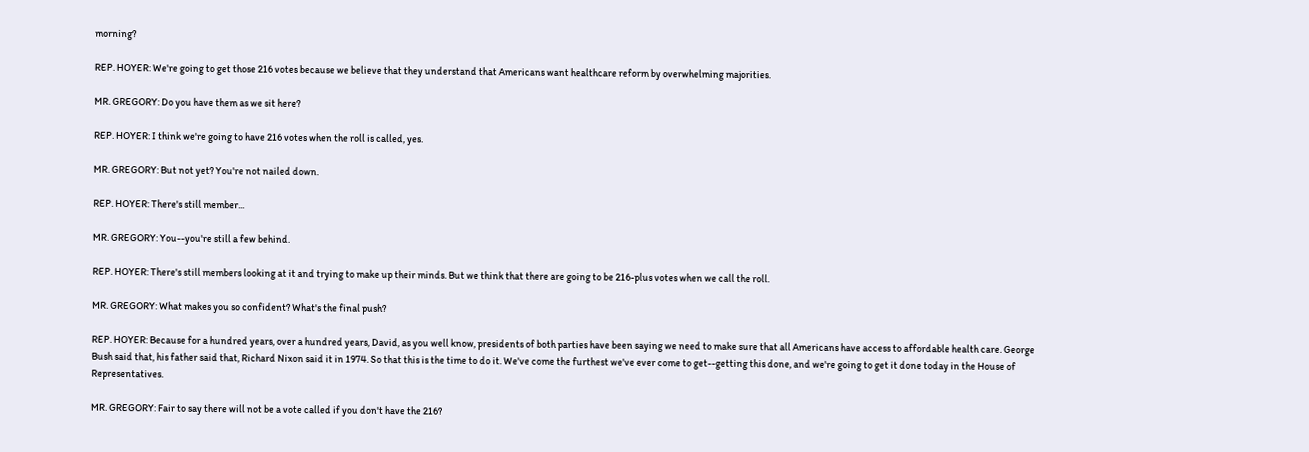morning?

REP. HOYER: We're going to get those 216 votes because we believe that they understand that Americans want healthcare reform by overwhelming majorities.

MR. GREGORY: Do you have them as we sit here?

REP. HOYER: I think we're going to have 216 votes when the roll is called, yes.

MR. GREGORY: But not yet? You're not nailed down.

REP. HOYER: There's still member...

MR. GREGORY: You--you're still a few behind.

REP. HOYER: There's still members looking at it and trying to make up their minds. But we think that there are going to be 216-plus votes when we call the roll.

MR. GREGORY: What makes you so confident? What's the final push?

REP. HOYER: Because for a hundred years, over a hundred years, David, as you well know, presidents of both parties have been saying we need to make sure that all Americans have access to affordable health care. George Bush said that, his father said that, Richard Nixon said it in 1974. So that this is the time to do it. We've come the furthest we've ever come to get--getting this done, and we're going to get it done today in the House of Representatives.

MR. GREGORY: Fair to say there will not be a vote called if you don't have the 216?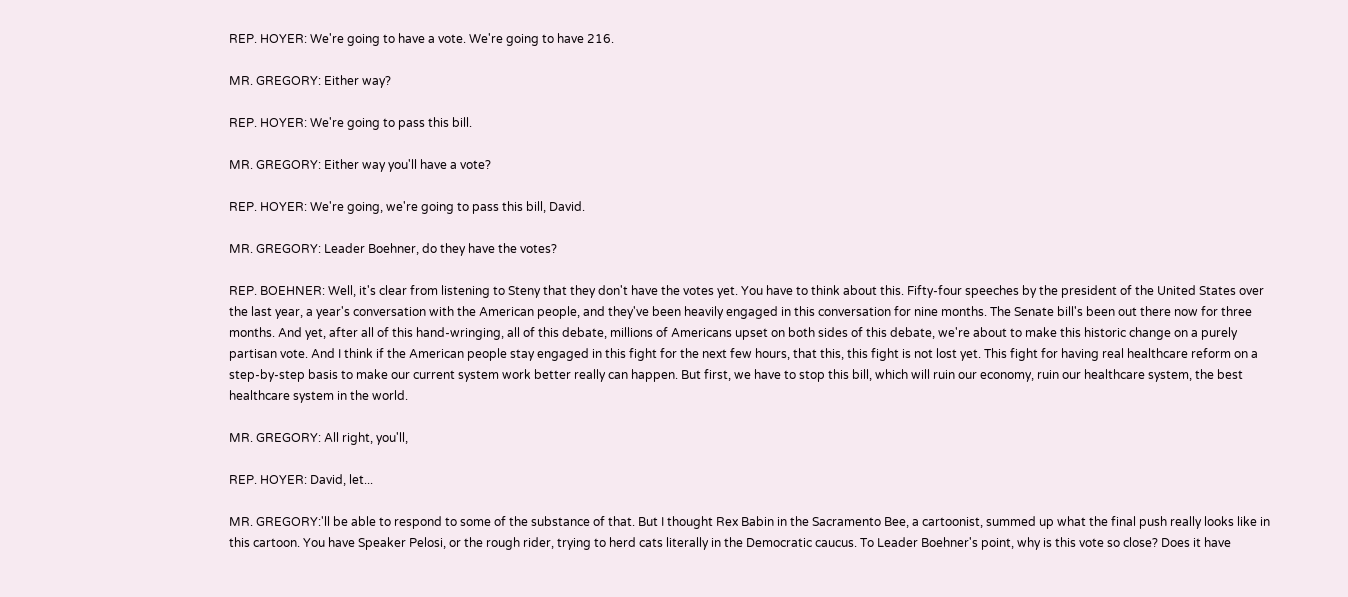REP. HOYER: We're going to have a vote. We're going to have 216.

MR. GREGORY: Either way?

REP. HOYER: We're going to pass this bill.

MR. GREGORY: Either way you'll have a vote?

REP. HOYER: We're going, we're going to pass this bill, David.

MR. GREGORY: Leader Boehner, do they have the votes?

REP. BOEHNER: Well, it's clear from listening to Steny that they don't have the votes yet. You have to think about this. Fifty-four speeches by the president of the United States over the last year, a year's conversation with the American people, and they've been heavily engaged in this conversation for nine months. The Senate bill's been out there now for three months. And yet, after all of this hand-wringing, all of this debate, millions of Americans upset on both sides of this debate, we're about to make this historic change on a purely partisan vote. And I think if the American people stay engaged in this fight for the next few hours, that this, this fight is not lost yet. This fight for having real healthcare reform on a step-by-step basis to make our current system work better really can happen. But first, we have to stop this bill, which will ruin our economy, ruin our healthcare system, the best healthcare system in the world.

MR. GREGORY: All right, you'll,

REP. HOYER: David, let...

MR. GREGORY:'ll be able to respond to some of the substance of that. But I thought Rex Babin in the Sacramento Bee, a cartoonist, summed up what the final push really looks like in this cartoon. You have Speaker Pelosi, or the rough rider, trying to herd cats literally in the Democratic caucus. To Leader Boehner's point, why is this vote so close? Does it have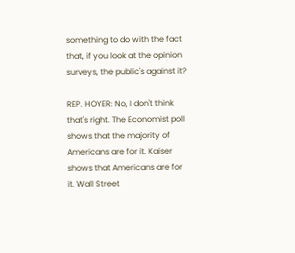something to do with the fact that, if you look at the opinion surveys, the public's against it?

REP. HOYER: No, I don't think that's right. The Economist poll shows that the majority of Americans are for it. Kaiser shows that Americans are for it. Wall Street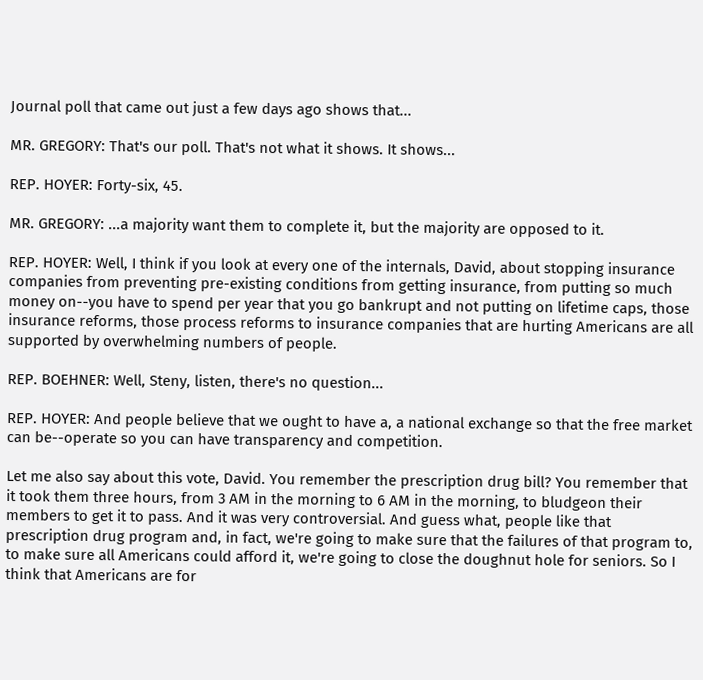Journal poll that came out just a few days ago shows that...

MR. GREGORY: That's our poll. That's not what it shows. It shows...

REP. HOYER: Forty-six, 45.

MR. GREGORY: ...a majority want them to complete it, but the majority are opposed to it.

REP. HOYER: Well, I think if you look at every one of the internals, David, about stopping insurance companies from preventing pre-existing conditions from getting insurance, from putting so much money on--you have to spend per year that you go bankrupt and not putting on lifetime caps, those insurance reforms, those process reforms to insurance companies that are hurting Americans are all supported by overwhelming numbers of people.

REP. BOEHNER: Well, Steny, listen, there's no question...

REP. HOYER: And people believe that we ought to have a, a national exchange so that the free market can be--operate so you can have transparency and competition.

Let me also say about this vote, David. You remember the prescription drug bill? You remember that it took them three hours, from 3 AM in the morning to 6 AM in the morning, to bludgeon their members to get it to pass. And it was very controversial. And guess what, people like that prescription drug program and, in fact, we're going to make sure that the failures of that program to, to make sure all Americans could afford it, we're going to close the doughnut hole for seniors. So I think that Americans are for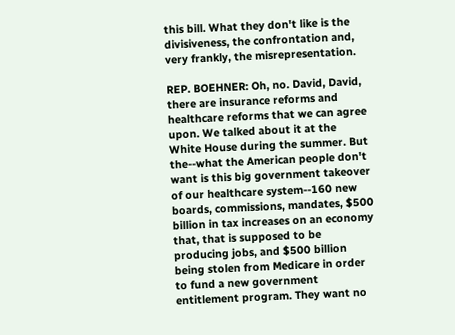this bill. What they don't like is the divisiveness, the confrontation and, very frankly, the misrepresentation.

REP. BOEHNER: Oh, no. David, David, there are insurance reforms and healthcare reforms that we can agree upon. We talked about it at the White House during the summer. But the--what the American people don't want is this big government takeover of our healthcare system--160 new boards, commissions, mandates, $500 billion in tax increases on an economy that, that is supposed to be producing jobs, and $500 billion being stolen from Medicare in order to fund a new government entitlement program. They want no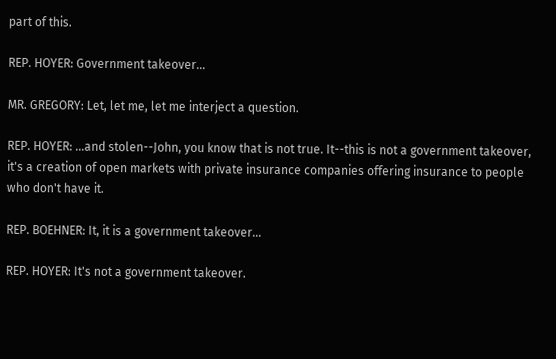part of this.

REP. HOYER: Government takeover...

MR. GREGORY: Let, let me, let me interject a question.

REP. HOYER: ...and stolen--John, you know that is not true. It--this is not a government takeover, it's a creation of open markets with private insurance companies offering insurance to people who don't have it.

REP. BOEHNER: It, it is a government takeover...

REP. HOYER: It's not a government takeover.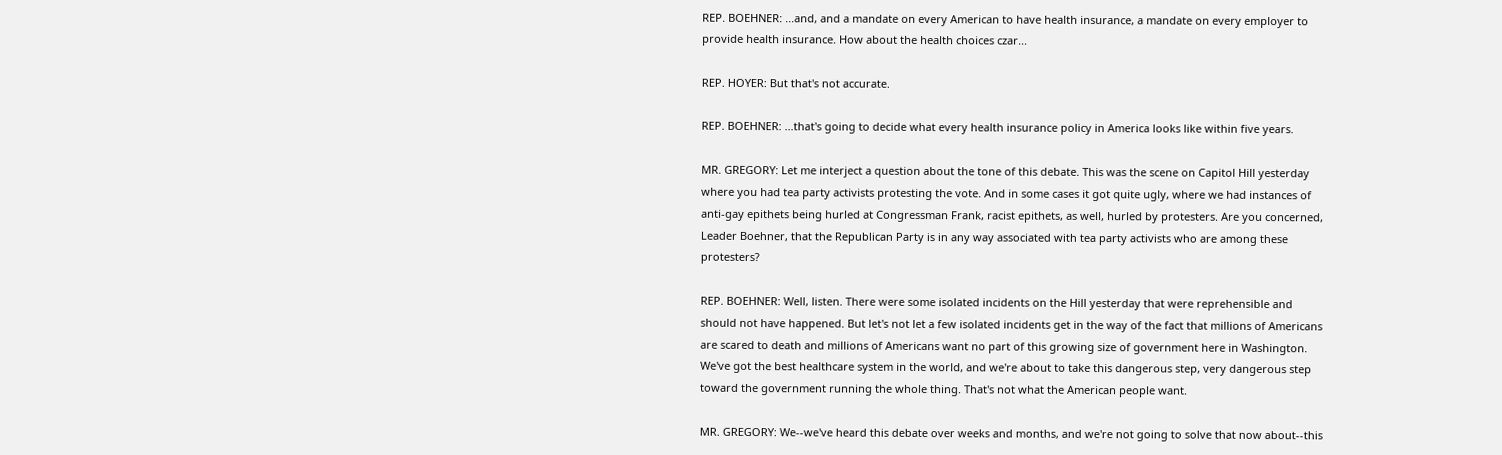REP. BOEHNER: ...and, and a mandate on every American to have health insurance, a mandate on every employer to provide health insurance. How about the health choices czar...

REP. HOYER: But that's not accurate.

REP. BOEHNER: ...that's going to decide what every health insurance policy in America looks like within five years.

MR. GREGORY: Let me interject a question about the tone of this debate. This was the scene on Capitol Hill yesterday where you had tea party activists protesting the vote. And in some cases it got quite ugly, where we had instances of anti-gay epithets being hurled at Congressman Frank, racist epithets, as well, hurled by protesters. Are you concerned, Leader Boehner, that the Republican Party is in any way associated with tea party activists who are among these protesters?

REP. BOEHNER: Well, listen. There were some isolated incidents on the Hill yesterday that were reprehensible and should not have happened. But let's not let a few isolated incidents get in the way of the fact that millions of Americans are scared to death and millions of Americans want no part of this growing size of government here in Washington. We've got the best healthcare system in the world, and we're about to take this dangerous step, very dangerous step toward the government running the whole thing. That's not what the American people want.

MR. GREGORY: We--we've heard this debate over weeks and months, and we're not going to solve that now about--this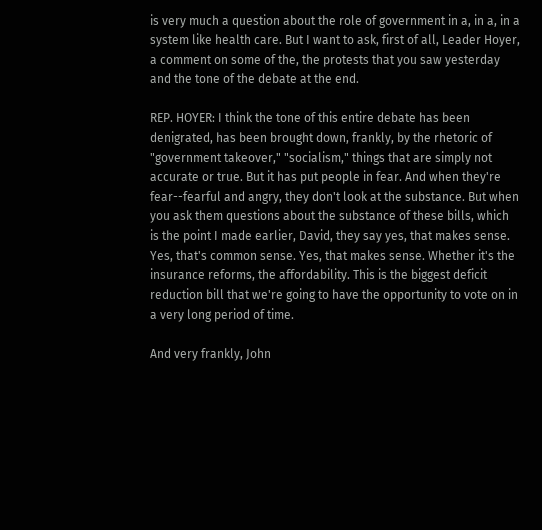is very much a question about the role of government in a, in a, in a system like health care. But I want to ask, first of all, Leader Hoyer, a comment on some of the, the protests that you saw yesterday and the tone of the debate at the end.

REP. HOYER: I think the tone of this entire debate has been denigrated, has been brought down, frankly, by the rhetoric of "government takeover," "socialism," things that are simply not accurate or true. But it has put people in fear. And when they're fear--fearful and angry, they don't look at the substance. But when you ask them questions about the substance of these bills, which is the point I made earlier, David, they say yes, that makes sense. Yes, that's common sense. Yes, that makes sense. Whether it's the insurance reforms, the affordability. This is the biggest deficit reduction bill that we're going to have the opportunity to vote on in a very long period of time.

And very frankly, John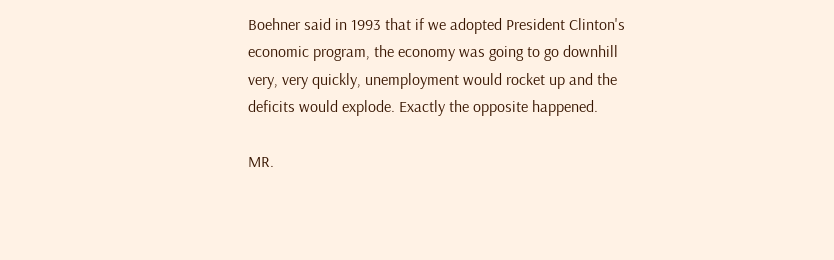Boehner said in 1993 that if we adopted President Clinton's economic program, the economy was going to go downhill very, very quickly, unemployment would rocket up and the deficits would explode. Exactly the opposite happened.

MR.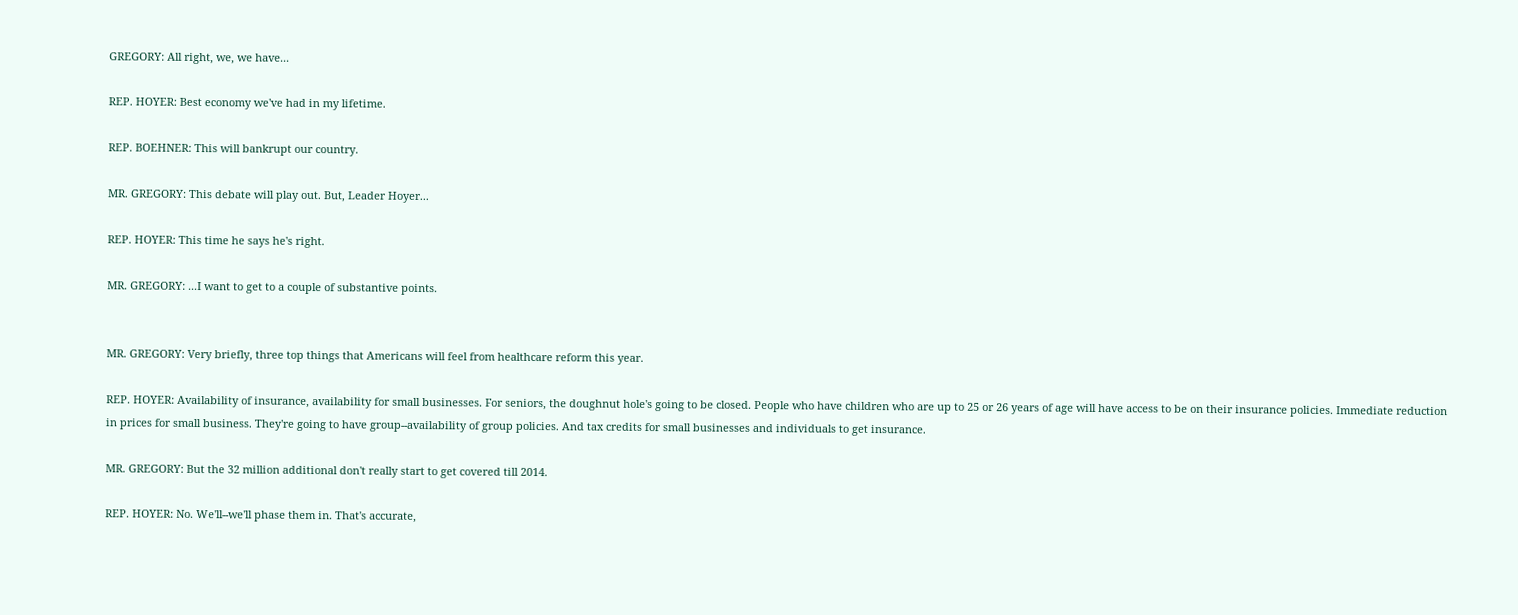GREGORY: All right, we, we have...

REP. HOYER: Best economy we've had in my lifetime.

REP. BOEHNER: This will bankrupt our country.

MR. GREGORY: This debate will play out. But, Leader Hoyer...

REP. HOYER: This time he says he's right.

MR. GREGORY: ...I want to get to a couple of substantive points.


MR. GREGORY: Very briefly, three top things that Americans will feel from healthcare reform this year.

REP. HOYER: Availability of insurance, availability for small businesses. For seniors, the doughnut hole's going to be closed. People who have children who are up to 25 or 26 years of age will have access to be on their insurance policies. Immediate reduction in prices for small business. They're going to have group--availability of group policies. And tax credits for small businesses and individuals to get insurance.

MR. GREGORY: But the 32 million additional don't really start to get covered till 2014.

REP. HOYER: No. We'll--we'll phase them in. That's accurate,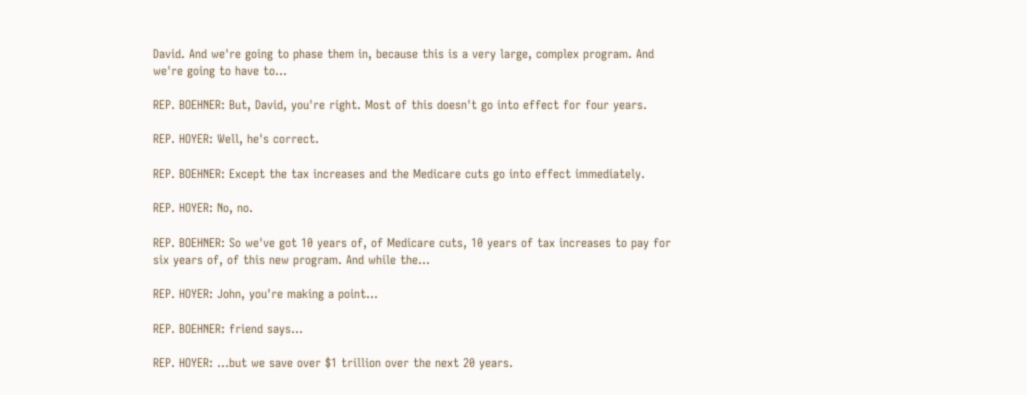David. And we're going to phase them in, because this is a very large, complex program. And we're going to have to...

REP. BOEHNER: But, David, you're right. Most of this doesn't go into effect for four years.

REP. HOYER: Well, he's correct.

REP. BOEHNER: Except the tax increases and the Medicare cuts go into effect immediately.

REP. HOYER: No, no.

REP. BOEHNER: So we've got 10 years of, of Medicare cuts, 10 years of tax increases to pay for six years of, of this new program. And while the...

REP. HOYER: John, you're making a point...

REP. BOEHNER: friend says...

REP. HOYER: ...but we save over $1 trillion over the next 20 years.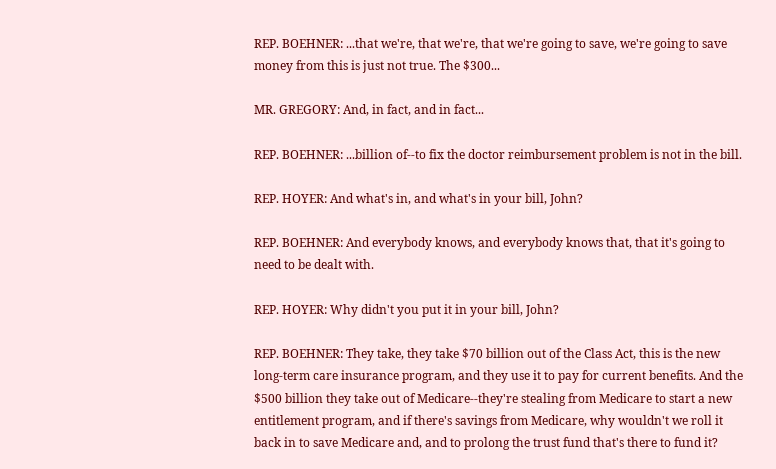REP. BOEHNER: ...that we're, that we're, that we're going to save, we're going to save money from this is just not true. The $300...

MR. GREGORY: And, in fact, and in fact...

REP. BOEHNER: ...billion of--to fix the doctor reimbursement problem is not in the bill.

REP. HOYER: And what's in, and what's in your bill, John?

REP. BOEHNER: And everybody knows, and everybody knows that, that it's going to need to be dealt with.

REP. HOYER: Why didn't you put it in your bill, John?

REP. BOEHNER: They take, they take $70 billion out of the Class Act, this is the new long-term care insurance program, and they use it to pay for current benefits. And the $500 billion they take out of Medicare--they're stealing from Medicare to start a new entitlement program, and if there's savings from Medicare, why wouldn't we roll it back in to save Medicare and, and to prolong the trust fund that's there to fund it?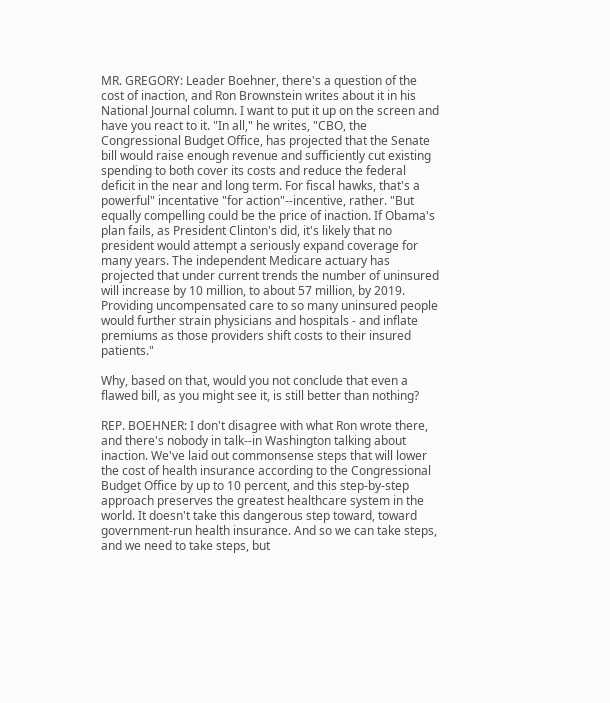MR. GREGORY: Leader Boehner, there's a question of the cost of inaction, and Ron Brownstein writes about it in his National Journal column. I want to put it up on the screen and have you react to it. "In all," he writes, "CBO, the Congressional Budget Office, has projected that the Senate bill would raise enough revenue and sufficiently cut existing spending to both cover its costs and reduce the federal deficit in the near and long term. For fiscal hawks, that's a powerful" incentative "for action"--incentive, rather. "But equally compelling could be the price of inaction. If Obama's plan fails, as President Clinton's did, it's likely that no president would attempt a seriously expand coverage for many years. The independent Medicare actuary has projected that under current trends the number of uninsured will increase by 10 million, to about 57 million, by 2019. Providing uncompensated care to so many uninsured people would further strain physicians and hospitals - and inflate premiums as those providers shift costs to their insured patients."

Why, based on that, would you not conclude that even a flawed bill, as you might see it, is still better than nothing?

REP. BOEHNER: I don't disagree with what Ron wrote there, and there's nobody in talk--in Washington talking about inaction. We've laid out commonsense steps that will lower the cost of health insurance according to the Congressional Budget Office by up to 10 percent, and this step-by-step approach preserves the greatest healthcare system in the world. It doesn't take this dangerous step toward, toward government-run health insurance. And so we can take steps, and we need to take steps, but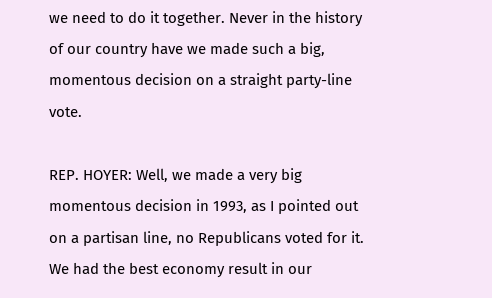we need to do it together. Never in the history of our country have we made such a big, momentous decision on a straight party-line vote.

REP. HOYER: Well, we made a very big momentous decision in 1993, as I pointed out on a partisan line, no Republicans voted for it. We had the best economy result in our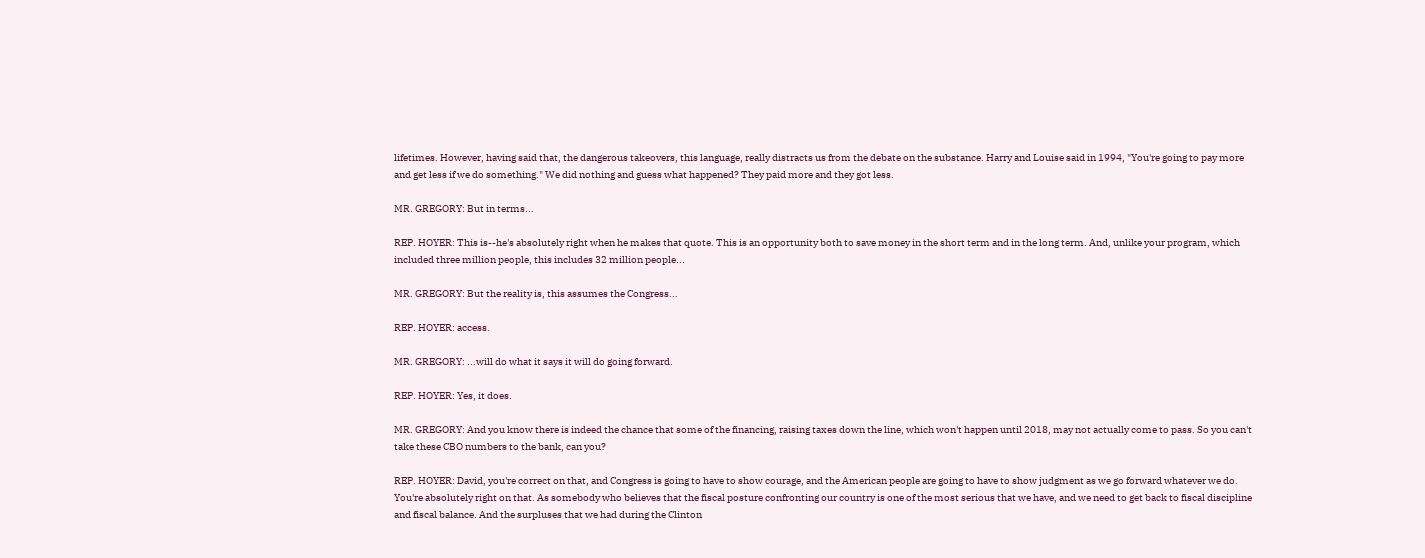lifetimes. However, having said that, the dangerous takeovers, this language, really distracts us from the debate on the substance. Harry and Louise said in 1994, "You're going to pay more and get less if we do something." We did nothing and guess what happened? They paid more and they got less.

MR. GREGORY: But in terms...

REP. HOYER: This is--he's absolutely right when he makes that quote. This is an opportunity both to save money in the short term and in the long term. And, unlike your program, which included three million people, this includes 32 million people...

MR. GREGORY: But the reality is, this assumes the Congress...

REP. HOYER: access.

MR. GREGORY: ...will do what it says it will do going forward.

REP. HOYER: Yes, it does.

MR. GREGORY: And you know there is indeed the chance that some of the financing, raising taxes down the line, which won't happen until 2018, may not actually come to pass. So you can't take these CBO numbers to the bank, can you?

REP. HOYER: David, you're correct on that, and Congress is going to have to show courage, and the American people are going to have to show judgment as we go forward whatever we do. You're absolutely right on that. As somebody who believes that the fiscal posture confronting our country is one of the most serious that we have, and we need to get back to fiscal discipline and fiscal balance. And the surpluses that we had during the Clinton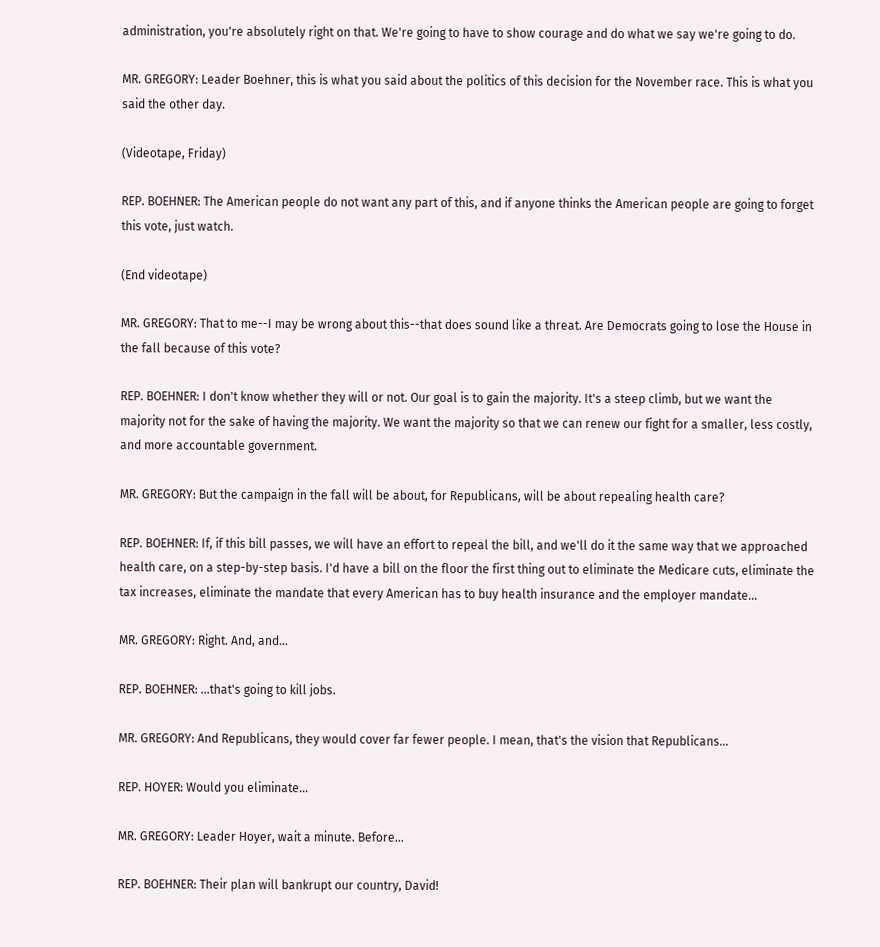administration, you're absolutely right on that. We're going to have to show courage and do what we say we're going to do.

MR. GREGORY: Leader Boehner, this is what you said about the politics of this decision for the November race. This is what you said the other day.

(Videotape, Friday)

REP. BOEHNER: The American people do not want any part of this, and if anyone thinks the American people are going to forget this vote, just watch.

(End videotape)

MR. GREGORY: That to me--I may be wrong about this--that does sound like a threat. Are Democrats going to lose the House in the fall because of this vote?

REP. BOEHNER: I don't know whether they will or not. Our goal is to gain the majority. It's a steep climb, but we want the majority not for the sake of having the majority. We want the majority so that we can renew our fight for a smaller, less costly, and more accountable government.

MR. GREGORY: But the campaign in the fall will be about, for Republicans, will be about repealing health care?

REP. BOEHNER: If, if this bill passes, we will have an effort to repeal the bill, and we'll do it the same way that we approached health care, on a step-by-step basis. I'd have a bill on the floor the first thing out to eliminate the Medicare cuts, eliminate the tax increases, eliminate the mandate that every American has to buy health insurance and the employer mandate...

MR. GREGORY: Right. And, and...

REP. BOEHNER: ...that's going to kill jobs.

MR. GREGORY: And Republicans, they would cover far fewer people. I mean, that's the vision that Republicans...

REP. HOYER: Would you eliminate...

MR. GREGORY: Leader Hoyer, wait a minute. Before...

REP. BOEHNER: Their plan will bankrupt our country, David!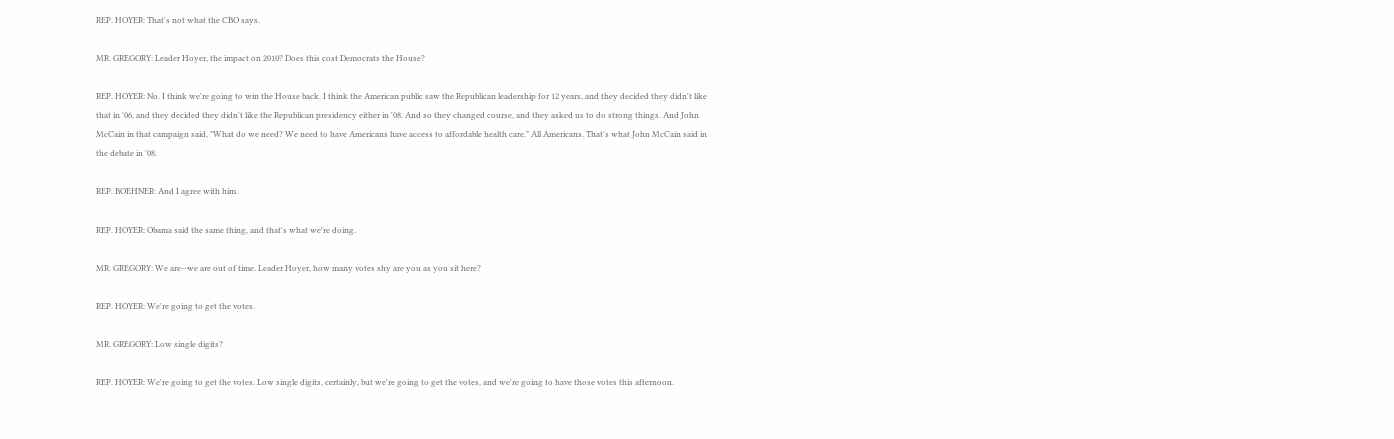REP. HOYER: That's not what the CBO says.

MR. GREGORY: Leader Hoyer, the impact on 2010? Does this cost Democrats the House?

REP. HOYER: No. I think we're going to win the House back. I think the American public saw the Republican leadership for 12 years, and they decided they didn't like that in '06, and they decided they didn't like the Republican presidency either in '08. And so they changed course, and they asked us to do strong things. And John McCain in that campaign said, "What do we need? We need to have Americans have access to affordable health care." All Americans. That's what John McCain said in the debate in '08.

REP. BOEHNER: And I agree with him.

REP. HOYER: Obama said the same thing, and that's what we're doing.

MR. GREGORY: We are--we are out of time. Leader Hoyer, how many votes shy are you as you sit here?

REP. HOYER: We're going to get the votes.

MR. GREGORY: Low single digits?

REP. HOYER: We're going to get the votes. Low single digits, certainly, but we're going to get the votes, and we're going to have those votes this afternoon.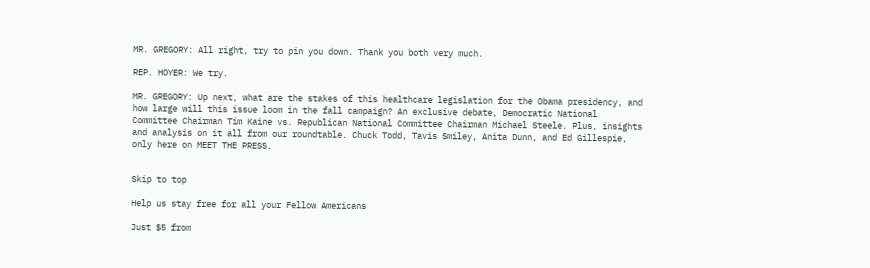MR. GREGORY: All right, try to pin you down. Thank you both very much.

REP. HOYER: We try.

MR. GREGORY: Up next, what are the stakes of this healthcare legislation for the Obama presidency, and how large will this issue loom in the fall campaign? An exclusive debate, Democratic National Committee Chairman Tim Kaine vs. Republican National Committee Chairman Michael Steele. Plus, insights and analysis on it all from our roundtable. Chuck Todd, Tavis Smiley, Anita Dunn, and Ed Gillespie, only here on MEET THE PRESS.


Skip to top

Help us stay free for all your Fellow Americans

Just $5 from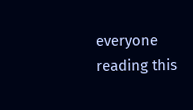everyone reading this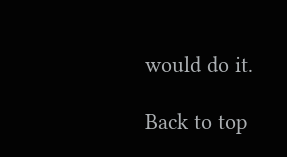would do it.

Back to top